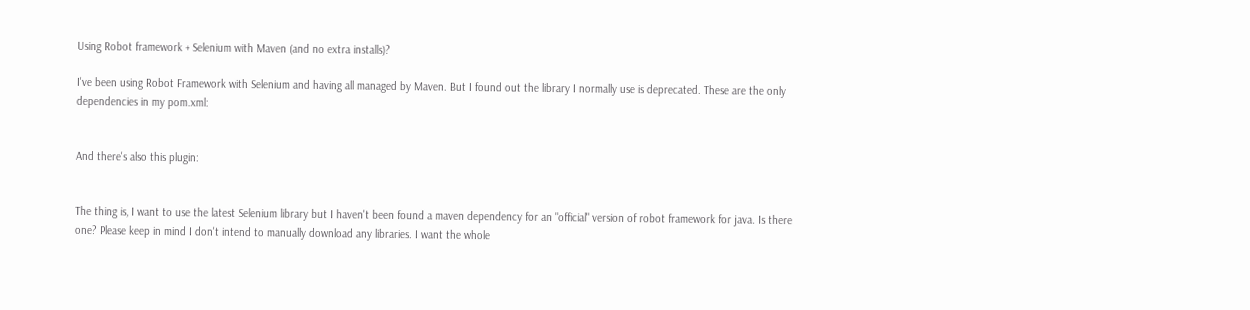Using Robot framework + Selenium with Maven (and no extra installs)?

I've been using Robot Framework with Selenium and having all managed by Maven. But I found out the library I normally use is deprecated. These are the only dependencies in my pom.xml:


And there's also this plugin:


The thing is, I want to use the latest Selenium library but I haven't been found a maven dependency for an "official" version of robot framework for java. Is there one? Please keep in mind I don't intend to manually download any libraries. I want the whole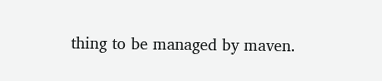thing to be managed by maven.